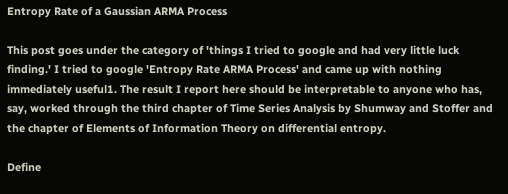Entropy Rate of a Gaussian ARMA Process

This post goes under the category of 'things I tried to google and had very little luck finding.' I tried to google 'Entropy Rate ARMA Process' and came up with nothing immediately useful1. The result I report here should be interpretable to anyone who has, say, worked through the third chapter of Time Series Analysis by Shumway and Stoffer and the chapter of Elements of Information Theory on differential entropy.

Define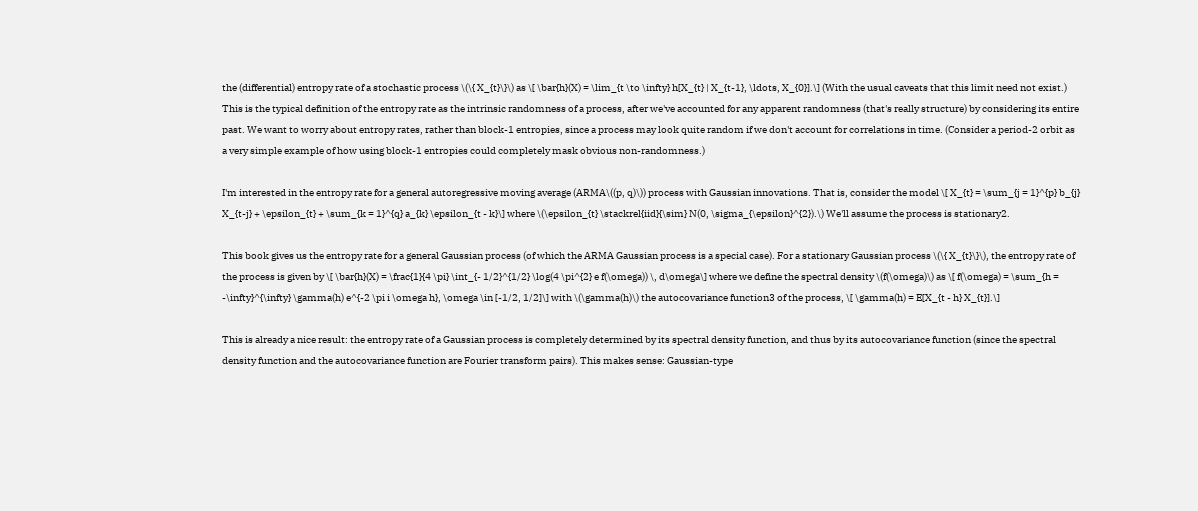the (differential) entropy rate of a stochastic process \(\{ X_{t}\}\) as \[ \bar{h}(X) = \lim_{t \to \infty} h[X_{t} | X_{t-1}, \ldots, X_{0}].\] (With the usual caveats that this limit need not exist.) This is the typical definition of the entropy rate as the intrinsic randomness of a process, after we've accounted for any apparent randomness (that's really structure) by considering its entire past. We want to worry about entropy rates, rather than block-1 entropies, since a process may look quite random if we don't account for correlations in time. (Consider a period-2 orbit as a very simple example of how using block-1 entropies could completely mask obvious non-randomness.)

I'm interested in the entropy rate for a general autoregressive moving average (ARMA\((p, q)\)) process with Gaussian innovations. That is, consider the model \[ X_{t} = \sum_{j = 1}^{p} b_{j} X_{t-j} + \epsilon_{t} + \sum_{k = 1}^{q} a_{k} \epsilon_{t - k}\] where \(\epsilon_{t} \stackrel{iid}{\sim} N(0, \sigma_{\epsilon}^{2}).\) We'll assume the process is stationary2.

This book gives us the entropy rate for a general Gaussian process (of which the ARMA Gaussian process is a special case). For a stationary Gaussian process \(\{ X_{t}\}\), the entropy rate of the process is given by \[ \bar{h}(X) = \frac{1}{4 \pi} \int_{- 1/2}^{1/2} \log(4 \pi^{2} e f(\omega)) \, d\omega\] where we define the spectral density \(f(\omega)\) as \[ f(\omega) = \sum_{h = -\infty}^{\infty} \gamma(h) e^{-2 \pi i \omega h}, \omega \in [-1/2, 1/2]\] with \(\gamma(h)\) the autocovariance function3 of the process, \[ \gamma(h) = E[X_{t - h} X_{t}].\]

This is already a nice result: the entropy rate of a Gaussian process is completely determined by its spectral density function, and thus by its autocovariance function (since the spectral density function and the autocovariance function are Fourier transform pairs). This makes sense: Gaussian-type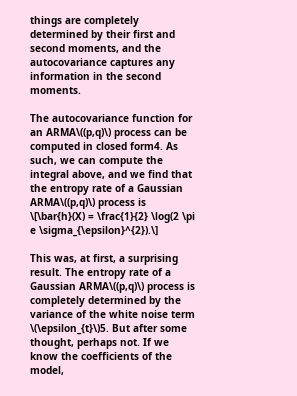things are completely determined by their first and second moments, and the autocovariance captures any information in the second moments.

The autocovariance function for an ARMA\((p,q)\) process can be computed in closed form4. As such, we can compute the integral above, and we find that the entropy rate of a Gaussian ARMA\((p,q)\) process is \[\bar{h}(X) = \frac{1}{2} \log(2 \pi e \sigma_{\epsilon}^{2}).\]

This was, at first, a surprising result. The entropy rate of a Gaussian ARMA\((p,q)\) process is completely determined by the variance of the white noise term \(\epsilon_{t}\)5. But after some thought, perhaps not. If we know the coefficients of the model,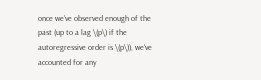once we've observed enough of the past (up to a lag \(p\) if the autoregressive order is \(p\)), we've accounted for any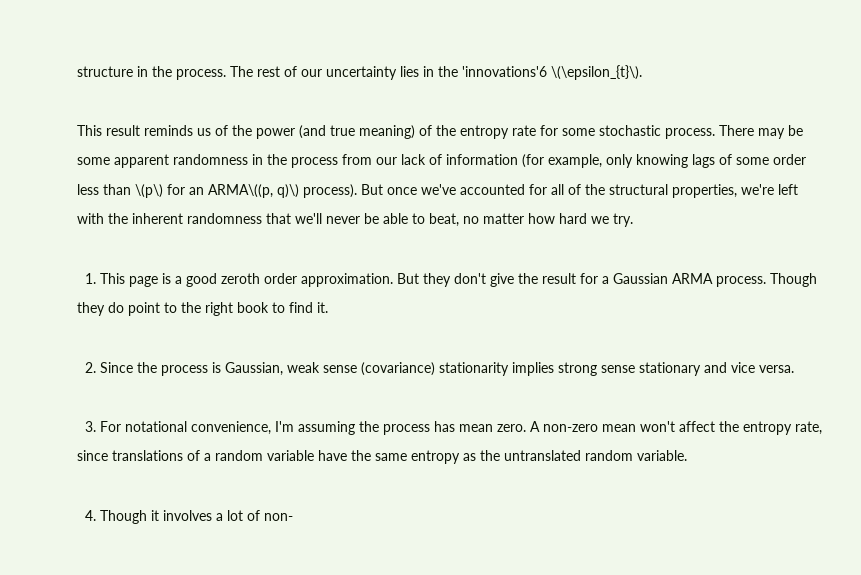structure in the process. The rest of our uncertainty lies in the 'innovations'6 \(\epsilon_{t}\).

This result reminds us of the power (and true meaning) of the entropy rate for some stochastic process. There may be some apparent randomness in the process from our lack of information (for example, only knowing lags of some order less than \(p\) for an ARMA\((p, q)\) process). But once we've accounted for all of the structural properties, we're left with the inherent randomness that we'll never be able to beat, no matter how hard we try.

  1. This page is a good zeroth order approximation. But they don't give the result for a Gaussian ARMA process. Though they do point to the right book to find it.

  2. Since the process is Gaussian, weak sense (covariance) stationarity implies strong sense stationary and vice versa.

  3. For notational convenience, I'm assuming the process has mean zero. A non-zero mean won't affect the entropy rate, since translations of a random variable have the same entropy as the untranslated random variable.

  4. Though it involves a lot of non-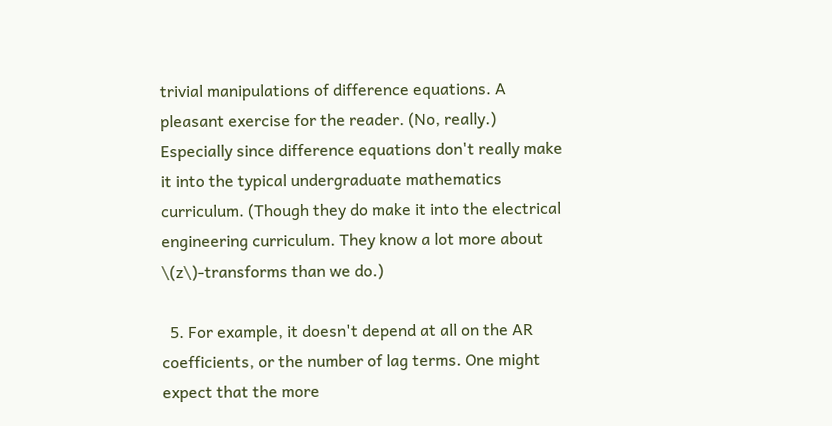trivial manipulations of difference equations. A pleasant exercise for the reader. (No, really.) Especially since difference equations don't really make it into the typical undergraduate mathematics curriculum. (Though they do make it into the electrical engineering curriculum. They know a lot more about \(z\)-transforms than we do.)

  5. For example, it doesn't depend at all on the AR coefficients, or the number of lag terms. One might expect that the more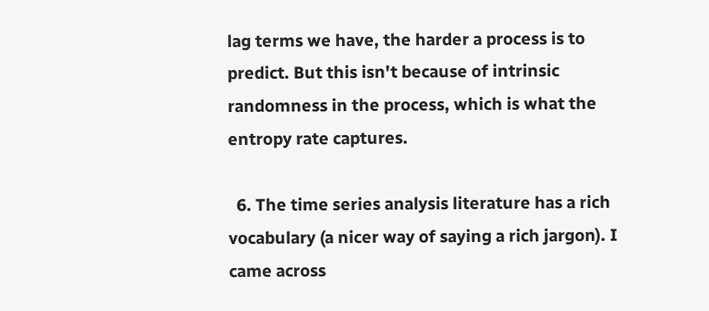lag terms we have, the harder a process is to predict. But this isn't because of intrinsic randomness in the process, which is what the entropy rate captures.

  6. The time series analysis literature has a rich vocabulary (a nicer way of saying a rich jargon). I came across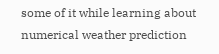some of it while learning about numerical weather prediction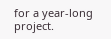for a year-long project.